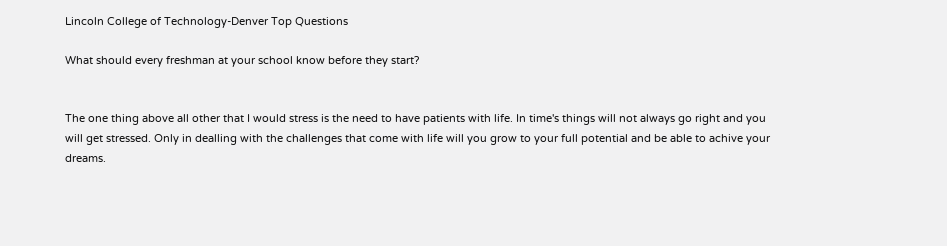Lincoln College of Technology-Denver Top Questions

What should every freshman at your school know before they start?


The one thing above all other that I would stress is the need to have patients with life. In time's things will not always go right and you will get stressed. Only in dealling with the challenges that come with life will you grow to your full potential and be able to achive your dreams.